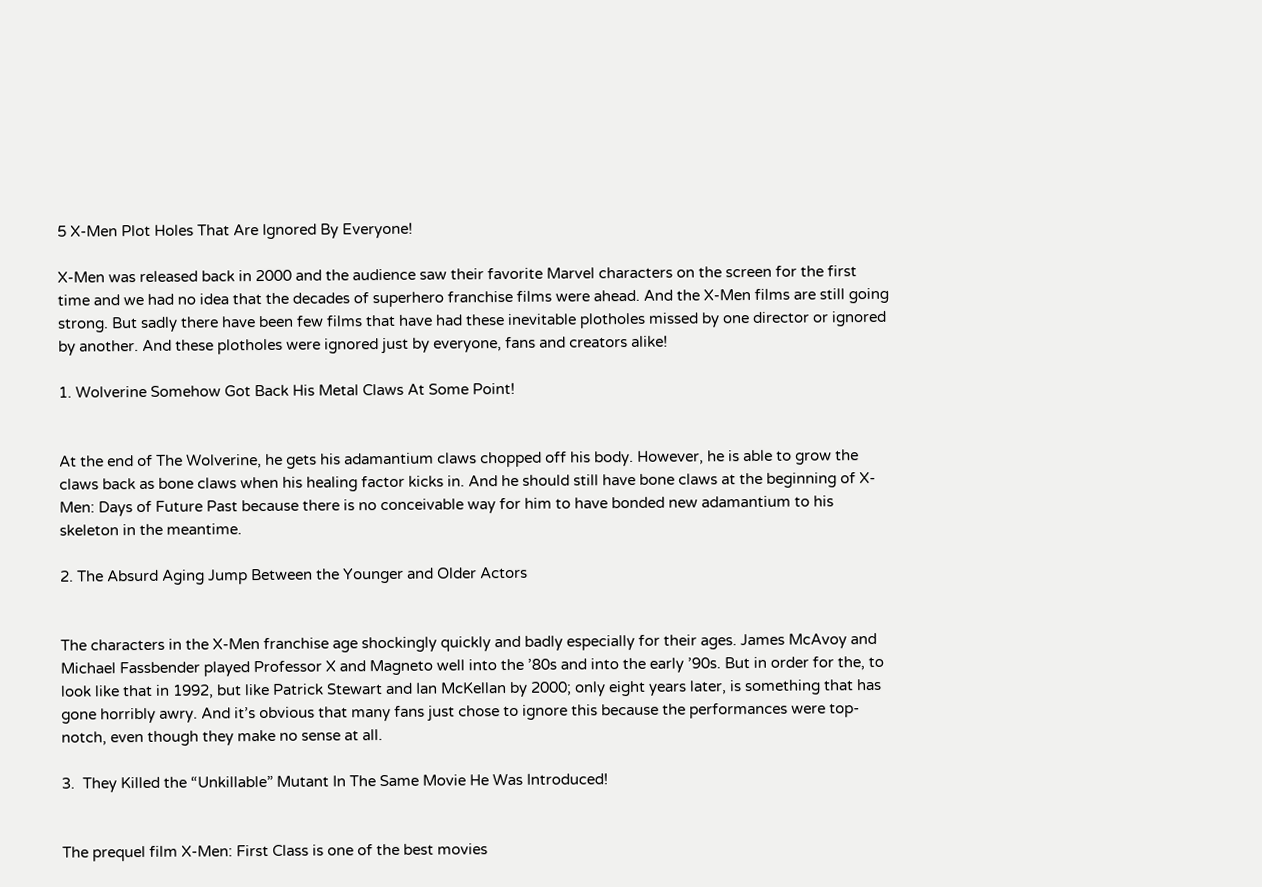5 X-Men Plot Holes That Are Ignored By Everyone!

X-Men was released back in 2000 and the audience saw their favorite Marvel characters on the screen for the first time and we had no idea that the decades of superhero franchise films were ahead. And the X-Men films are still going strong. But sadly there have been few films that have had these inevitable plotholes missed by one director or ignored by another. And these plotholes were ignored just by everyone, fans and creators alike!

1. Wolverine Somehow Got Back His Metal Claws At Some Point!


At the end of The Wolverine, he gets his adamantium claws chopped off his body. However, he is able to grow the claws back as bone claws when his healing factor kicks in. And he should still have bone claws at the beginning of X-Men: Days of Future Past because there is no conceivable way for him to have bonded new adamantium to his skeleton in the meantime.

2. The Absurd Aging Jump Between the Younger and Older Actors


The characters in the X-Men franchise age shockingly quickly and badly especially for their ages. James McAvoy and Michael Fassbender played Professor X and Magneto well into the ’80s and into the early ’90s. But in order for the, to look like that in 1992, but like Patrick Stewart and Ian McKellan by 2000; only eight years later, is something that has gone horribly awry. And it’s obvious that many fans just chose to ignore this because the performances were top-notch, even though they make no sense at all.

3.  They Killed the “Unkillable” Mutant In The Same Movie He Was Introduced!


The prequel film X-Men: First Class is one of the best movies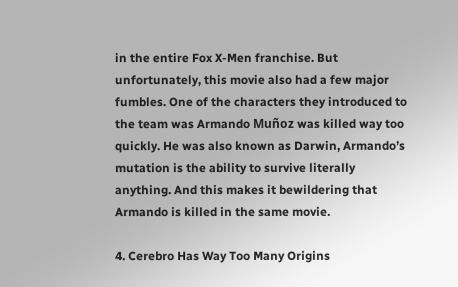in the entire Fox X-Men franchise. But unfortunately, this movie also had a few major fumbles. One of the characters they introduced to the team was Armando Muñoz was killed way too quickly. He was also known as Darwin, Armando’s mutation is the ability to survive literally anything. And this makes it bewildering that Armando is killed in the same movie.

4. Cerebro Has Way Too Many Origins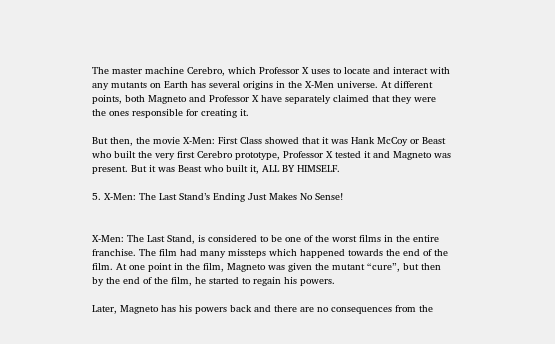The master machine Cerebro, which Professor X uses to locate and interact with any mutants on Earth has several origins in the X-Men universe. At different points, both Magneto and Professor X have separately claimed that they were the ones responsible for creating it.

But then, the movie X-Men: First Class showed that it was Hank McCoy or Beast who built the very first Cerebro prototype, Professor X tested it and Magneto was present. But it was Beast who built it, ALL BY HIMSELF.

5. X-Men: The Last Stand’s Ending Just Makes No Sense!


X-Men: The Last Stand, is considered to be one of the worst films in the entire franchise. The film had many missteps which happened towards the end of the film. At one point in the film, Magneto was given the mutant “cure”, but then by the end of the film, he started to regain his powers.

Later, Magneto has his powers back and there are no consequences from the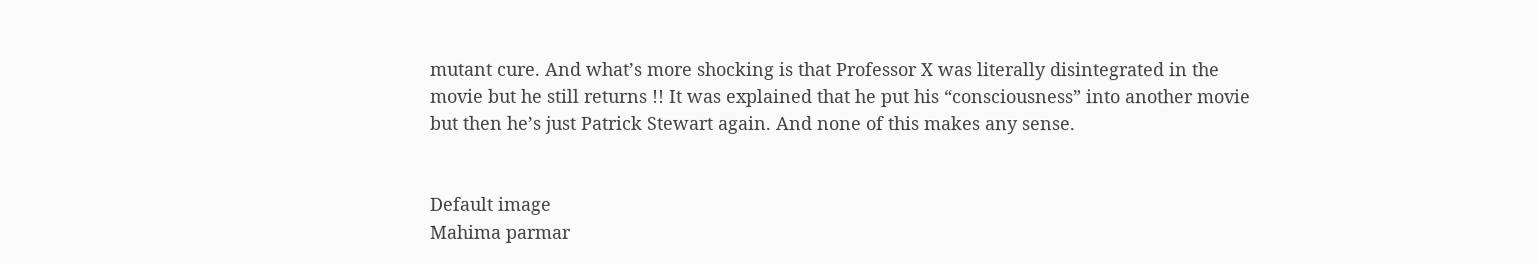mutant cure. And what’s more shocking is that Professor X was literally disintegrated in the movie but he still returns !! It was explained that he put his “consciousness” into another movie but then he’s just Patrick Stewart again. And none of this makes any sense.


Default image
Mahima parmar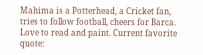Mahima is a Potterhead, a Cricket fan, tries to follow football, cheers for Barca. Love to read and paint. Current favorite quote: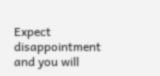Expect disappointment and you will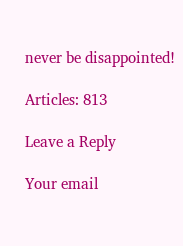never be disappointed!

Articles: 813

Leave a Reply

Your email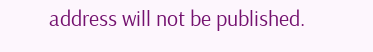address will not be published.